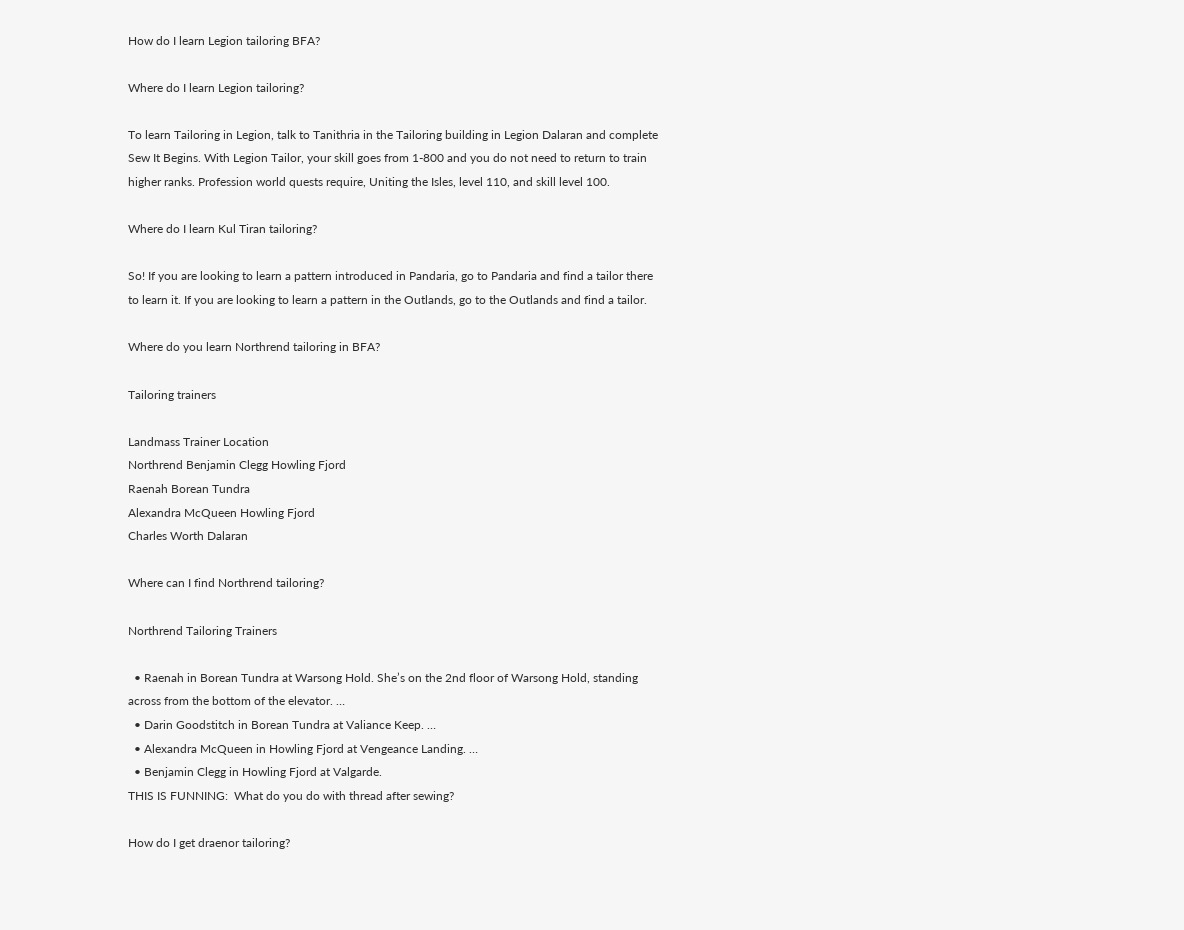How do I learn Legion tailoring BFA?

Where do I learn Legion tailoring?

To learn Tailoring in Legion, talk to Tanithria in the Tailoring building in Legion Dalaran and complete Sew It Begins. With Legion Tailor, your skill goes from 1-800 and you do not need to return to train higher ranks. Profession world quests require, Uniting the Isles, level 110, and skill level 100.

Where do I learn Kul Tiran tailoring?

So! If you are looking to learn a pattern introduced in Pandaria, go to Pandaria and find a tailor there to learn it. If you are looking to learn a pattern in the Outlands, go to the Outlands and find a tailor.

Where do you learn Northrend tailoring in BFA?

Tailoring trainers

Landmass Trainer Location
Northrend Benjamin Clegg Howling Fjord
Raenah Borean Tundra
Alexandra McQueen Howling Fjord
Charles Worth Dalaran

Where can I find Northrend tailoring?

Northrend Tailoring Trainers

  • Raenah in Borean Tundra at Warsong Hold. She’s on the 2nd floor of Warsong Hold, standing across from the bottom of the elevator. …
  • Darin Goodstitch in Borean Tundra at Valiance Keep. …
  • Alexandra McQueen in Howling Fjord at Vengeance Landing. …
  • Benjamin Clegg in Howling Fjord at Valgarde.
THIS IS FUNNING:  What do you do with thread after sewing?

How do I get draenor tailoring?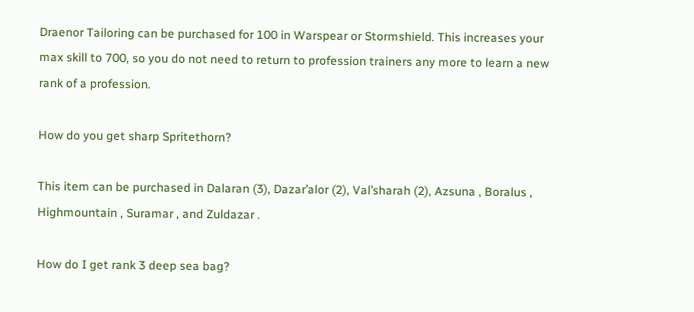Draenor Tailoring can be purchased for 100 in Warspear or Stormshield. This increases your max skill to 700, so you do not need to return to profession trainers any more to learn a new rank of a profession.

How do you get sharp Spritethorn?

This item can be purchased in Dalaran (3), Dazar’alor (2), Val’sharah (2), Azsuna , Boralus , Highmountain , Suramar , and Zuldazar .

How do I get rank 3 deep sea bag?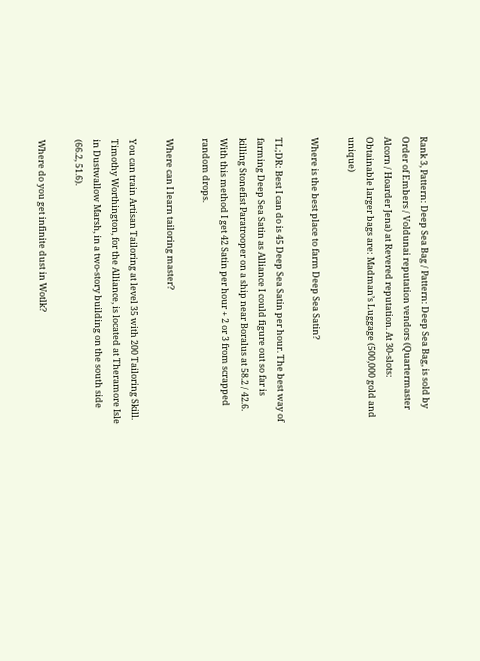Rank 3, Pattern: Deep Sea Bag / Pattern: Deep Sea Bag, is sold by Order of Embers / Voldunai reputation vendors (Quartermaster Alcorn / Hoarder Jena) at Revered reputation. At 30-slots: Obtainable larger bags are: Madman’s Luggage (500,000 gold and unique)

Where is the best place to farm Deep Sea Satin?

TL;DR: Best I can do is 45 Deep Sea Satin per hour. The best way of farming Deep Sea Satin as Alliance I could figure out so far is killing Stonefist Paratrooper on a ship near Boralus at 58.2 / 42.6. With this method I get 42 Satin per hour + 2 or 3 from scrapped random drops.

Where can I learn tailoring master?

You can train Artisan Tailoring at level 35 with 200 Tailoring Skill. Timothy Worthington, for the Alliance, is located at Theramore Isle in Dustwallow Marsh, in a two-story building on the south side (66.2, 51.6).

Where do you get infinite dust in Wotlk?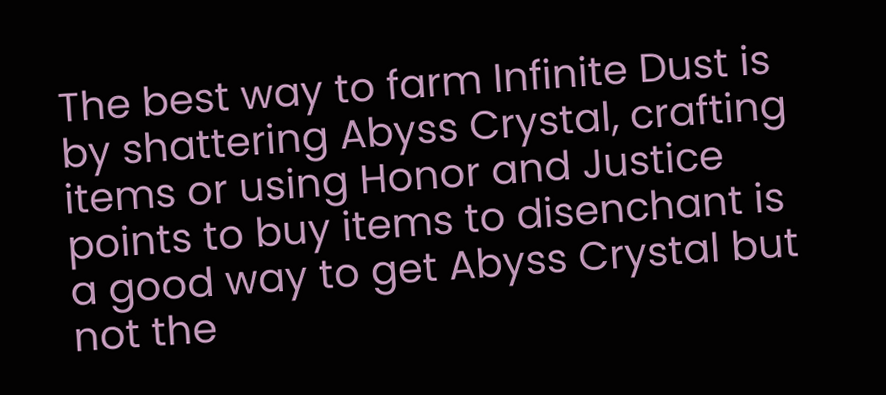The best way to farm Infinite Dust is by shattering Abyss Crystal, crafting items or using Honor and Justice points to buy items to disenchant is a good way to get Abyss Crystal but not the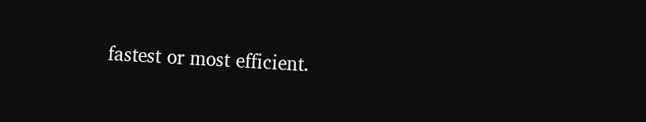fastest or most efficient.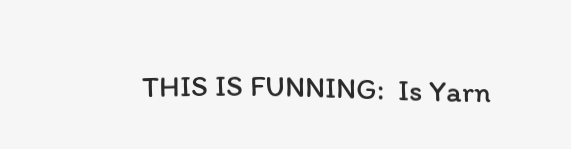THIS IS FUNNING:  Is Yarn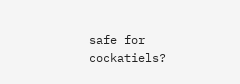safe for cockatiels?